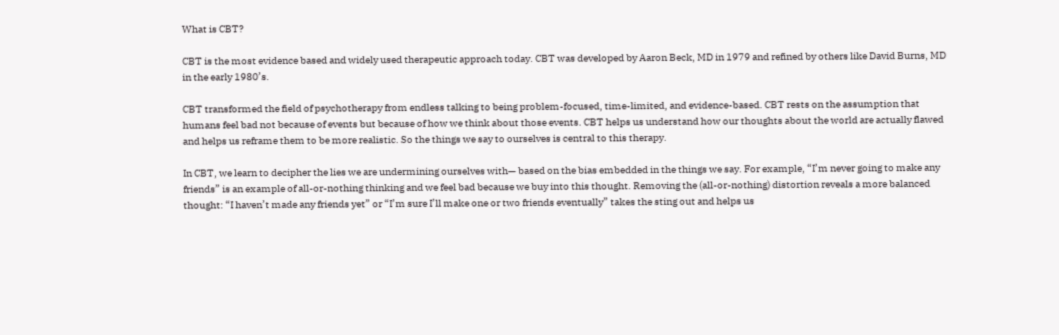What is CBT?

CBT is the most evidence based and widely used therapeutic approach today. CBT was developed by Aaron Beck, MD in 1979 and refined by others like David Burns, MD in the early 1980’s.

CBT transformed the field of psychotherapy from endless talking to being problem-focused, time-limited, and evidence-based. CBT rests on the assumption that humans feel bad not because of events but because of how we think about those events. CBT helps us understand how our thoughts about the world are actually flawed and helps us reframe them to be more realistic. So the things we say to ourselves is central to this therapy.

In CBT, we learn to decipher the lies we are undermining ourselves with— based on the bias embedded in the things we say. For example, “I’m never going to make any friends” is an example of all-or-nothing thinking and we feel bad because we buy into this thought. Removing the (all-or-nothing) distortion reveals a more balanced thought: “I haven’t made any friends yet” or “I’m sure I’ll make one or two friends eventually” takes the sting out and helps us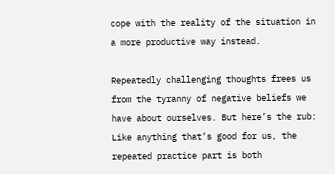cope with the reality of the situation in a more productive way instead.

Repeatedly challenging thoughts frees us from the tyranny of negative beliefs we have about ourselves. But here’s the rub: Like anything that’s good for us, the repeated practice part is both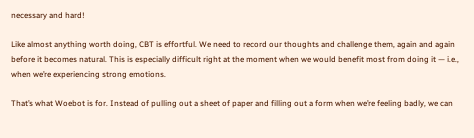necessary and hard!

Like almost anything worth doing, CBT is effortful. We need to record our thoughts and challenge them, again and again before it becomes natural. This is especially difficult right at the moment when we would benefit most from doing it — i.e., when we’re experiencing strong emotions.

That’s what Woebot is for. Instead of pulling out a sheet of paper and filling out a form when we’re feeling badly, we can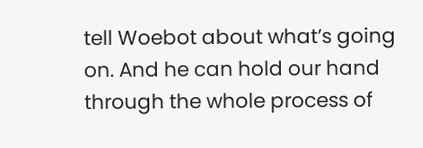tell Woebot about what’s going on. And he can hold our hand through the whole process of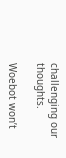challenging our thoughts.

Woebot won’t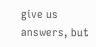give us answers, but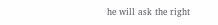he will ask the right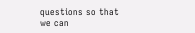questions so that we can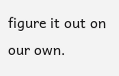figure it out on our own.